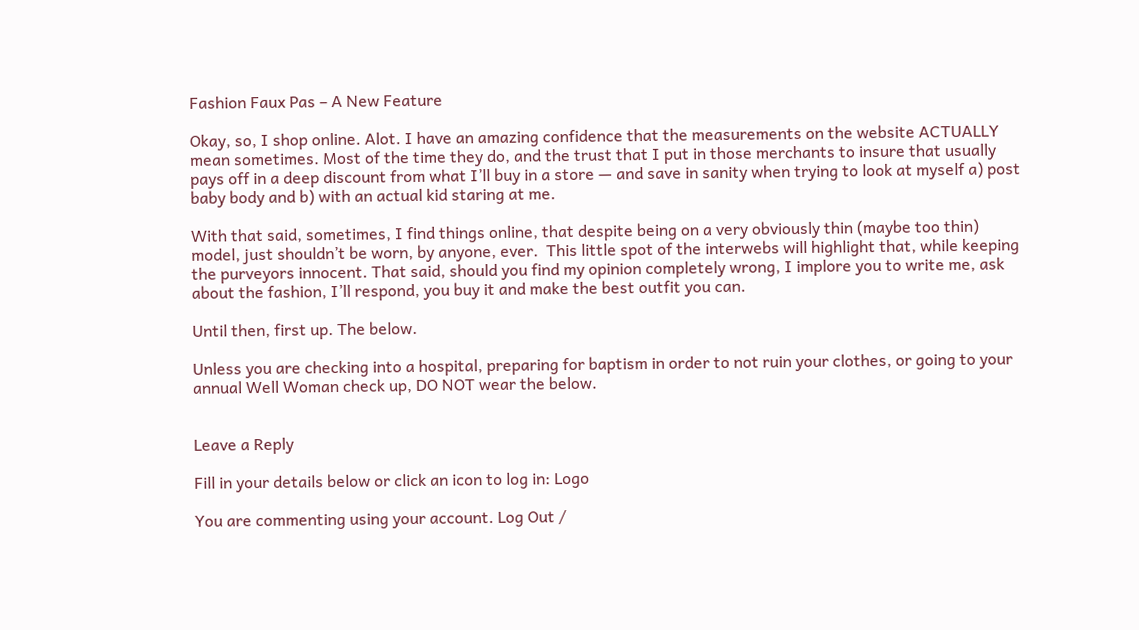Fashion Faux Pas – A New Feature

Okay, so, I shop online. Alot. I have an amazing confidence that the measurements on the website ACTUALLY mean sometimes. Most of the time they do, and the trust that I put in those merchants to insure that usually pays off in a deep discount from what I’ll buy in a store — and save in sanity when trying to look at myself a) post baby body and b) with an actual kid staring at me.

With that said, sometimes, I find things online, that despite being on a very obviously thin (maybe too thin) model, just shouldn’t be worn, by anyone, ever.  This little spot of the interwebs will highlight that, while keeping the purveyors innocent. That said, should you find my opinion completely wrong, I implore you to write me, ask about the fashion, I’ll respond, you buy it and make the best outfit you can.

Until then, first up. The below.

Unless you are checking into a hospital, preparing for baptism in order to not ruin your clothes, or going to your annual Well Woman check up, DO NOT wear the below.


Leave a Reply

Fill in your details below or click an icon to log in: Logo

You are commenting using your account. Log Out /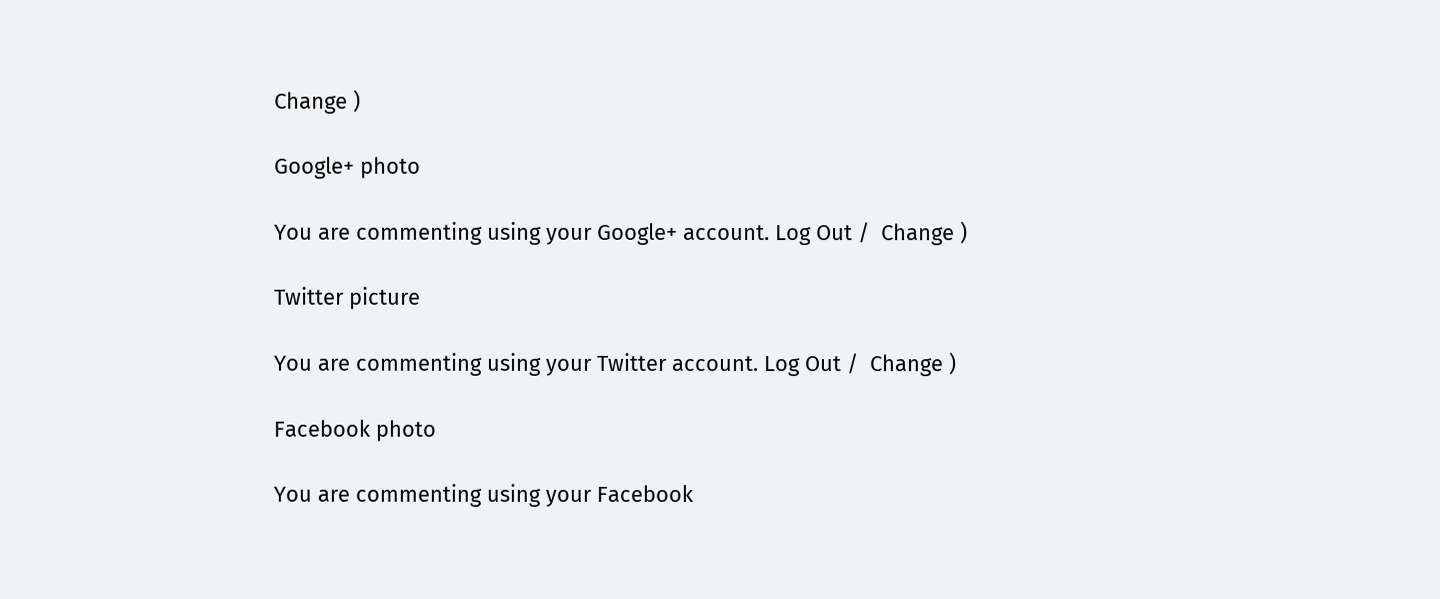Change )

Google+ photo

You are commenting using your Google+ account. Log Out /  Change )

Twitter picture

You are commenting using your Twitter account. Log Out /  Change )

Facebook photo

You are commenting using your Facebook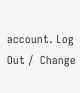account. Log Out /  Change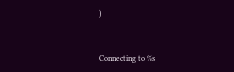)


Connecting to %s